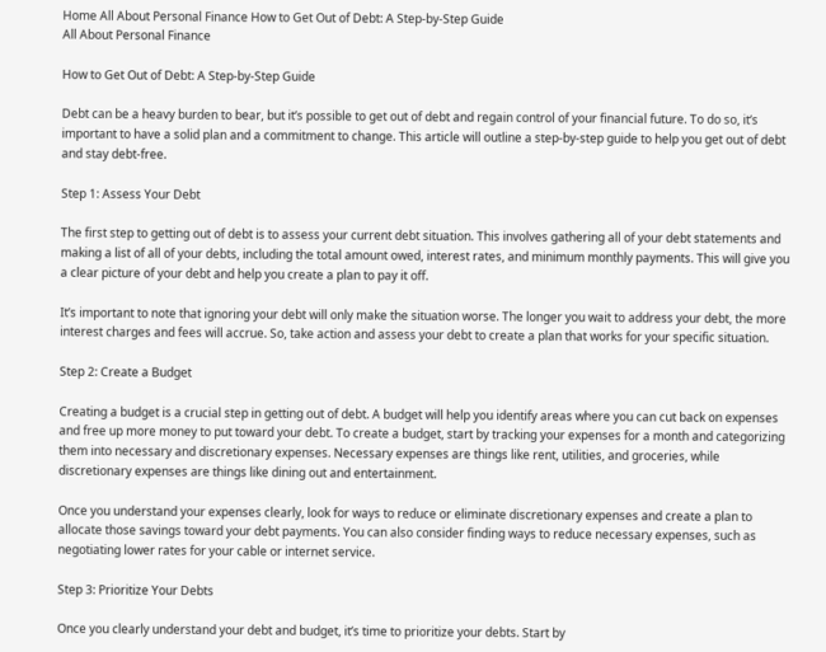Home All About Personal Finance How to Get Out of Debt: A Step-by-Step Guide
All About Personal Finance

How to Get Out of Debt: A Step-by-Step Guide

Debt can be a heavy burden to bear, but it’s possible to get out of debt and regain control of your financial future. To do so, it’s important to have a solid plan and a commitment to change. This article will outline a step-by-step guide to help you get out of debt and stay debt-free.

Step 1: Assess Your Debt

The first step to getting out of debt is to assess your current debt situation. This involves gathering all of your debt statements and making a list of all of your debts, including the total amount owed, interest rates, and minimum monthly payments. This will give you a clear picture of your debt and help you create a plan to pay it off.

It’s important to note that ignoring your debt will only make the situation worse. The longer you wait to address your debt, the more interest charges and fees will accrue. So, take action and assess your debt to create a plan that works for your specific situation.

Step 2: Create a Budget

Creating a budget is a crucial step in getting out of debt. A budget will help you identify areas where you can cut back on expenses and free up more money to put toward your debt. To create a budget, start by tracking your expenses for a month and categorizing them into necessary and discretionary expenses. Necessary expenses are things like rent, utilities, and groceries, while discretionary expenses are things like dining out and entertainment.

Once you understand your expenses clearly, look for ways to reduce or eliminate discretionary expenses and create a plan to allocate those savings toward your debt payments. You can also consider finding ways to reduce necessary expenses, such as negotiating lower rates for your cable or internet service.

Step 3: Prioritize Your Debts

Once you clearly understand your debt and budget, it’s time to prioritize your debts. Start by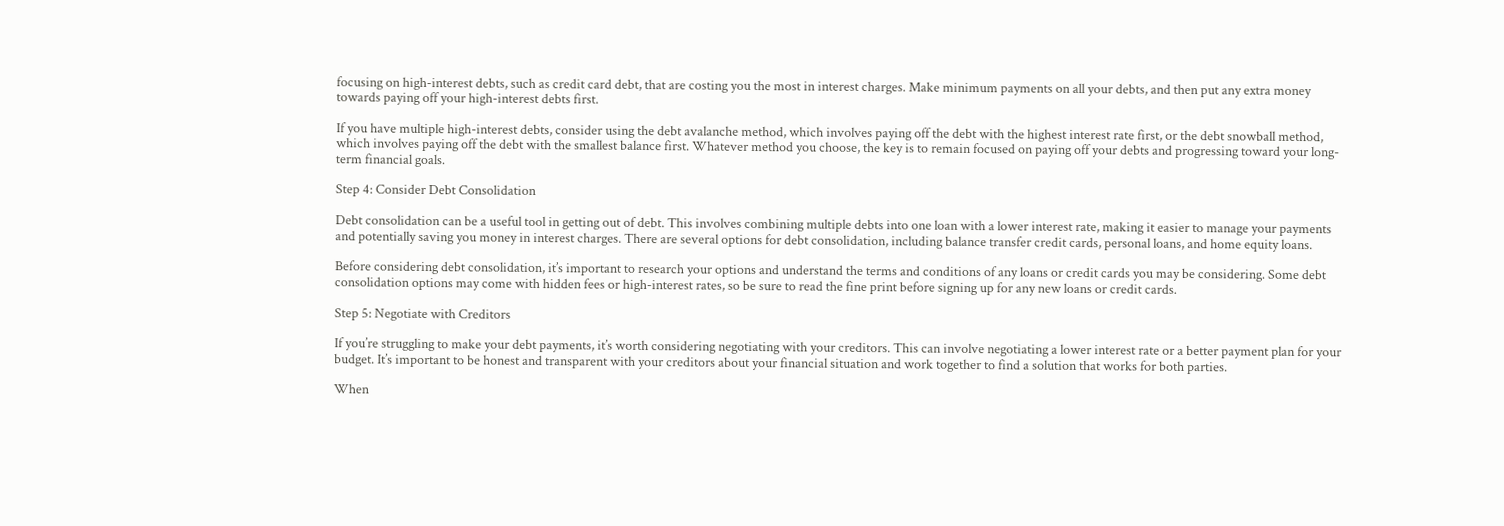focusing on high-interest debts, such as credit card debt, that are costing you the most in interest charges. Make minimum payments on all your debts, and then put any extra money towards paying off your high-interest debts first.

If you have multiple high-interest debts, consider using the debt avalanche method, which involves paying off the debt with the highest interest rate first, or the debt snowball method, which involves paying off the debt with the smallest balance first. Whatever method you choose, the key is to remain focused on paying off your debts and progressing toward your long-term financial goals.

Step 4: Consider Debt Consolidation

Debt consolidation can be a useful tool in getting out of debt. This involves combining multiple debts into one loan with a lower interest rate, making it easier to manage your payments and potentially saving you money in interest charges. There are several options for debt consolidation, including balance transfer credit cards, personal loans, and home equity loans.

Before considering debt consolidation, it’s important to research your options and understand the terms and conditions of any loans or credit cards you may be considering. Some debt consolidation options may come with hidden fees or high-interest rates, so be sure to read the fine print before signing up for any new loans or credit cards.

Step 5: Negotiate with Creditors

If you’re struggling to make your debt payments, it’s worth considering negotiating with your creditors. This can involve negotiating a lower interest rate or a better payment plan for your budget. It’s important to be honest and transparent with your creditors about your financial situation and work together to find a solution that works for both parties.

When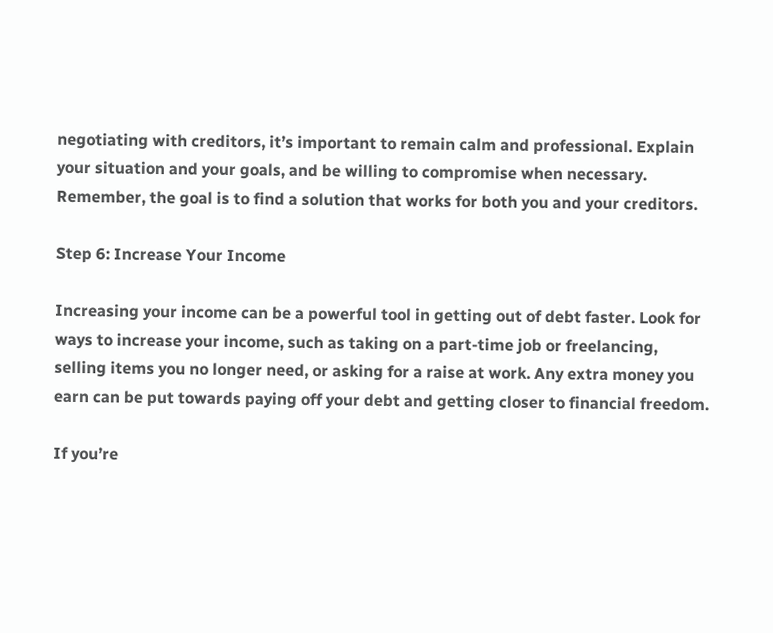negotiating with creditors, it’s important to remain calm and professional. Explain your situation and your goals, and be willing to compromise when necessary. Remember, the goal is to find a solution that works for both you and your creditors.

Step 6: Increase Your Income

Increasing your income can be a powerful tool in getting out of debt faster. Look for ways to increase your income, such as taking on a part-time job or freelancing, selling items you no longer need, or asking for a raise at work. Any extra money you earn can be put towards paying off your debt and getting closer to financial freedom.

If you’re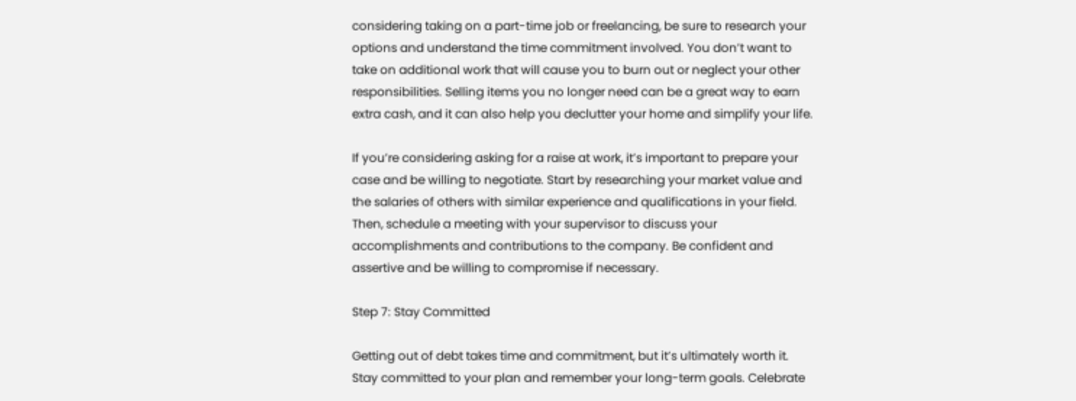considering taking on a part-time job or freelancing, be sure to research your options and understand the time commitment involved. You don’t want to take on additional work that will cause you to burn out or neglect your other responsibilities. Selling items you no longer need can be a great way to earn extra cash, and it can also help you declutter your home and simplify your life.

If you’re considering asking for a raise at work, it’s important to prepare your case and be willing to negotiate. Start by researching your market value and the salaries of others with similar experience and qualifications in your field. Then, schedule a meeting with your supervisor to discuss your accomplishments and contributions to the company. Be confident and assertive and be willing to compromise if necessary.

Step 7: Stay Committed

Getting out of debt takes time and commitment, but it’s ultimately worth it. Stay committed to your plan and remember your long-term goals. Celebrate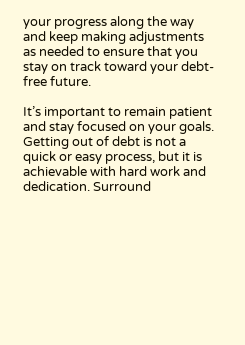your progress along the way and keep making adjustments as needed to ensure that you stay on track toward your debt-free future.

It’s important to remain patient and stay focused on your goals. Getting out of debt is not a quick or easy process, but it is achievable with hard work and dedication. Surround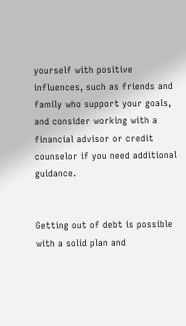yourself with positive influences, such as friends and family who support your goals, and consider working with a financial advisor or credit counselor if you need additional guidance.


Getting out of debt is possible with a solid plan and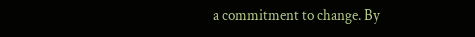a commitment to change. By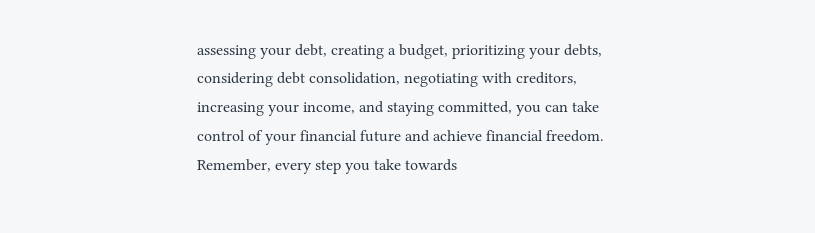assessing your debt, creating a budget, prioritizing your debts, considering debt consolidation, negotiating with creditors, increasing your income, and staying committed, you can take control of your financial future and achieve financial freedom. Remember, every step you take towards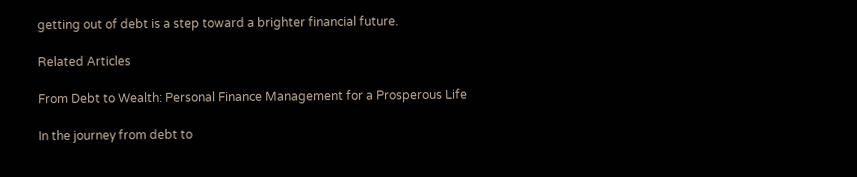getting out of debt is a step toward a brighter financial future.

Related Articles

From Debt to Wealth: Personal Finance Management for a Prosperous Life

In the journey from debt to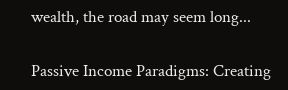wealth, the road may seem long...

Passive Income Paradigms: Creating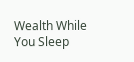Wealth While You Sleep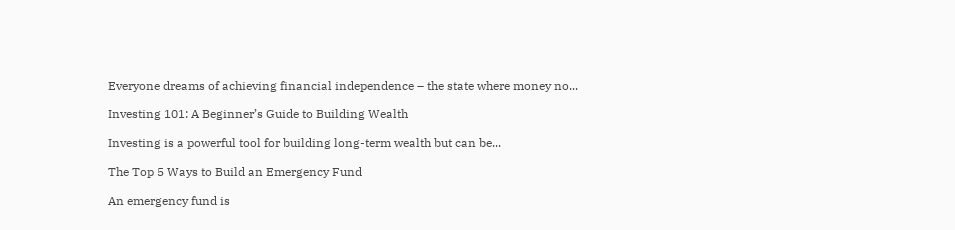Everyone dreams of achieving financial independence – the state where money no...

Investing 101: A Beginner’s Guide to Building Wealth

Investing is a powerful tool for building long-term wealth but can be...

The Top 5 Ways to Build an Emergency Fund

An emergency fund is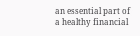an essential part of a healthy financial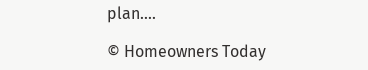plan....

© Homeowners Today